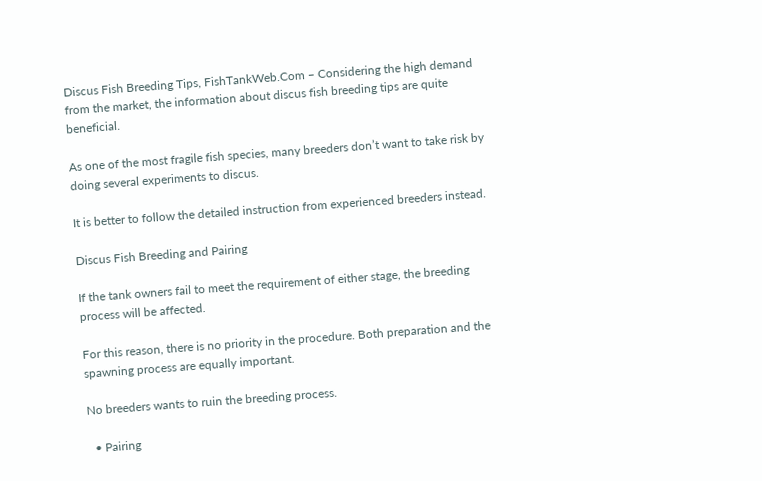Discus Fish Breeding Tips, FishTankWeb.Com – Considering the high demand from the market, the information about discus fish breeding tips are quite beneficial.

As one of the most fragile fish species, many breeders don’t want to take risk by doing several experiments to discus.

It is better to follow the detailed instruction from experienced breeders instead.

Discus Fish Breeding and Pairing

If the tank owners fail to meet the requirement of either stage, the breeding process will be affected.

For this reason, there is no priority in the procedure. Both preparation and the spawning process are equally important.

No breeders wants to ruin the breeding process.

  • Pairing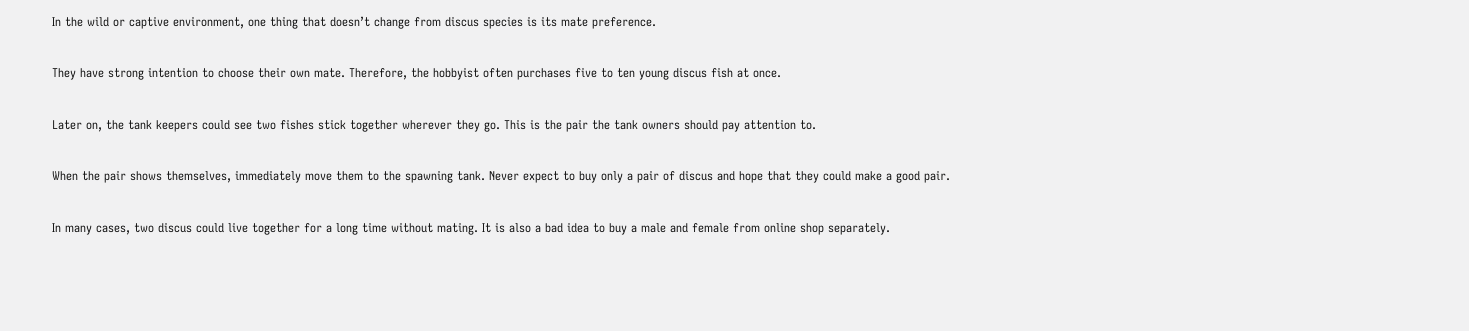In the wild or captive environment, one thing that doesn’t change from discus species is its mate preference.

They have strong intention to choose their own mate. Therefore, the hobbyist often purchases five to ten young discus fish at once.

Later on, the tank keepers could see two fishes stick together wherever they go. This is the pair the tank owners should pay attention to.

When the pair shows themselves, immediately move them to the spawning tank. Never expect to buy only a pair of discus and hope that they could make a good pair.

In many cases, two discus could live together for a long time without mating. It is also a bad idea to buy a male and female from online shop separately.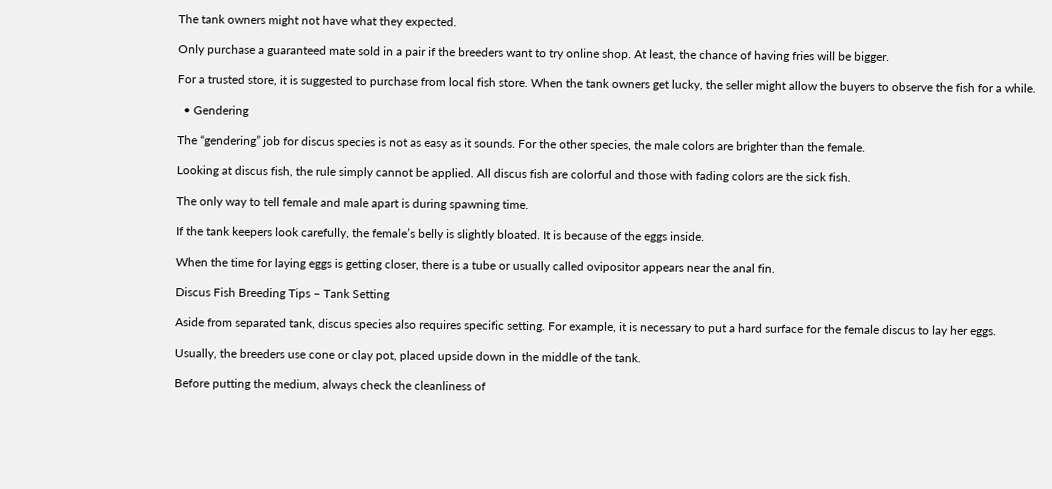The tank owners might not have what they expected.

Only purchase a guaranteed mate sold in a pair if the breeders want to try online shop. At least, the chance of having fries will be bigger.

For a trusted store, it is suggested to purchase from local fish store. When the tank owners get lucky, the seller might allow the buyers to observe the fish for a while.

  • Gendering

The “gendering” job for discus species is not as easy as it sounds. For the other species, the male colors are brighter than the female.

Looking at discus fish, the rule simply cannot be applied. All discus fish are colorful and those with fading colors are the sick fish.

The only way to tell female and male apart is during spawning time.

If the tank keepers look carefully, the female’s belly is slightly bloated. It is because of the eggs inside.

When the time for laying eggs is getting closer, there is a tube or usually called ovipositor appears near the anal fin.

Discus Fish Breeding Tips – Tank Setting

Aside from separated tank, discus species also requires specific setting. For example, it is necessary to put a hard surface for the female discus to lay her eggs.

Usually, the breeders use cone or clay pot, placed upside down in the middle of the tank.

Before putting the medium, always check the cleanliness of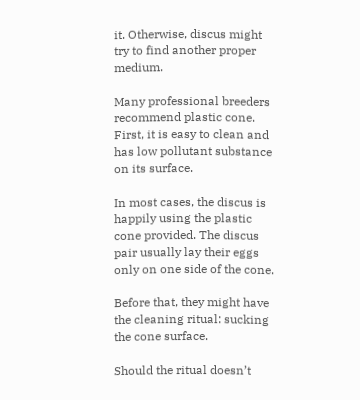it. Otherwise, discus might try to find another proper medium.

Many professional breeders recommend plastic cone. First, it is easy to clean and has low pollutant substance on its surface.

In most cases, the discus is happily using the plastic cone provided. The discus pair usually lay their eggs only on one side of the cone.

Before that, they might have the cleaning ritual: sucking the cone surface.

Should the ritual doesn’t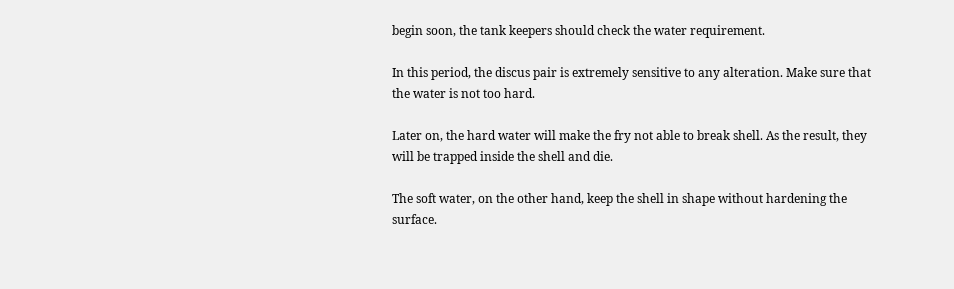begin soon, the tank keepers should check the water requirement.

In this period, the discus pair is extremely sensitive to any alteration. Make sure that the water is not too hard.

Later on, the hard water will make the fry not able to break shell. As the result, they will be trapped inside the shell and die.

The soft water, on the other hand, keep the shell in shape without hardening the surface.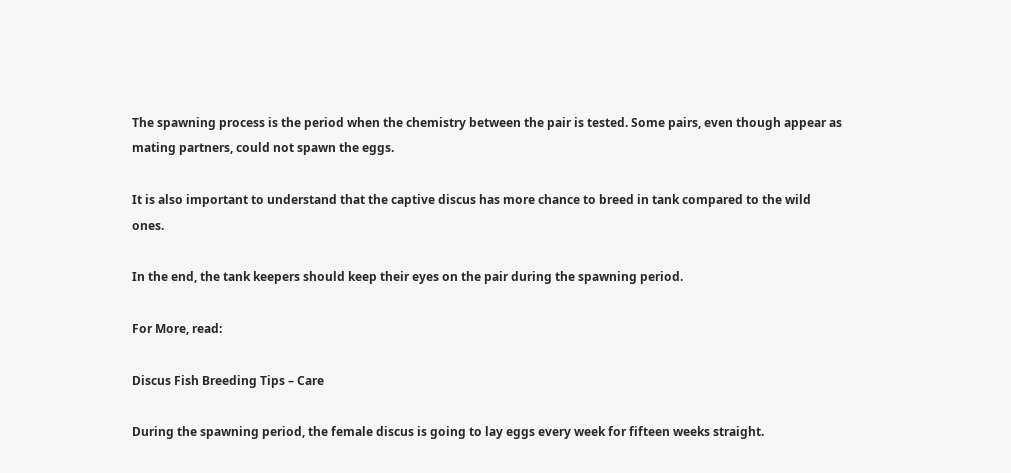The spawning process is the period when the chemistry between the pair is tested. Some pairs, even though appear as mating partners, could not spawn the eggs.

It is also important to understand that the captive discus has more chance to breed in tank compared to the wild ones.

In the end, the tank keepers should keep their eyes on the pair during the spawning period.

For More, read:

Discus Fish Breeding Tips – Care

During the spawning period, the female discus is going to lay eggs every week for fifteen weeks straight.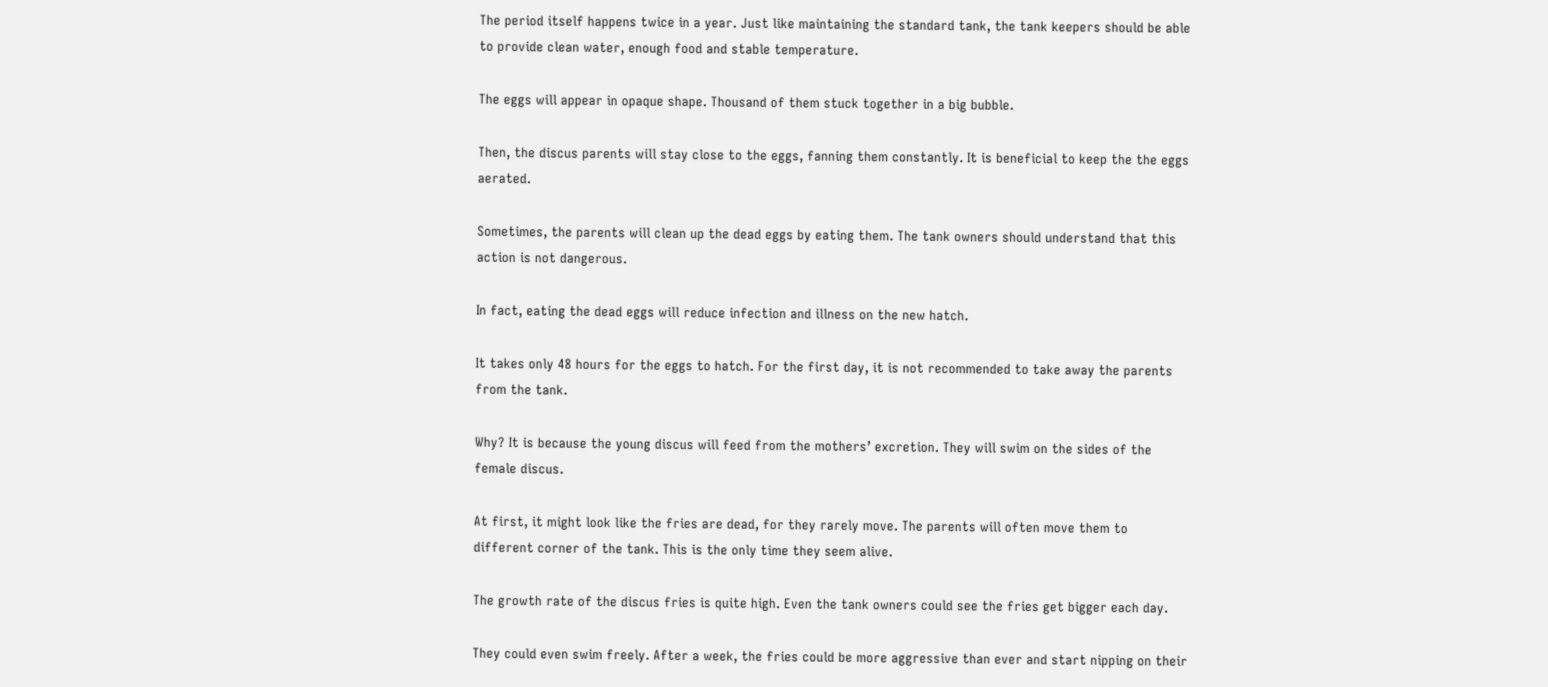The period itself happens twice in a year. Just like maintaining the standard tank, the tank keepers should be able to provide clean water, enough food and stable temperature.

The eggs will appear in opaque shape. Thousand of them stuck together in a big bubble.

Then, the discus parents will stay close to the eggs, fanning them constantly. It is beneficial to keep the the eggs aerated.

Sometimes, the parents will clean up the dead eggs by eating them. The tank owners should understand that this action is not dangerous.

In fact, eating the dead eggs will reduce infection and illness on the new hatch.

It takes only 48 hours for the eggs to hatch. For the first day, it is not recommended to take away the parents from the tank.

Why? It is because the young discus will feed from the mothers’ excretion. They will swim on the sides of the female discus.

At first, it might look like the fries are dead, for they rarely move. The parents will often move them to different corner of the tank. This is the only time they seem alive.

The growth rate of the discus fries is quite high. Even the tank owners could see the fries get bigger each day.

They could even swim freely. After a week, the fries could be more aggressive than ever and start nipping on their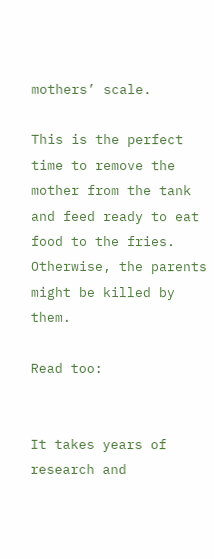mothers’ scale.

This is the perfect time to remove the mother from the tank and feed ready to eat food to the fries. Otherwise, the parents might be killed by them.

Read too:


It takes years of research and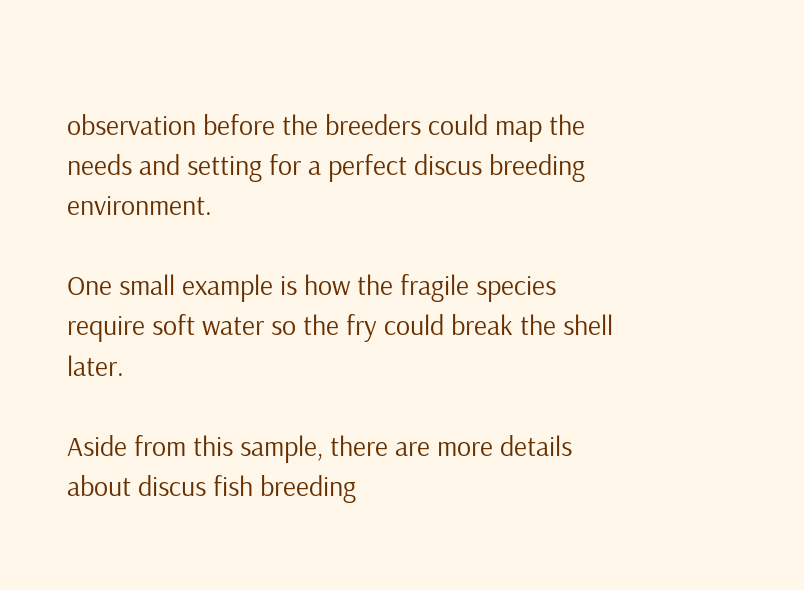observation before the breeders could map the needs and setting for a perfect discus breeding environment.

One small example is how the fragile species require soft water so the fry could break the shell later.

Aside from this sample, there are more details about discus fish breeding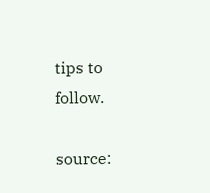tips to follow.

source: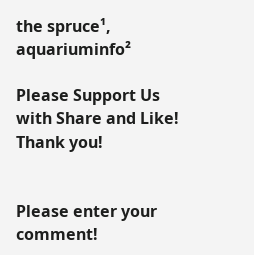the spruce¹, aquariuminfo²

Please Support Us with Share and Like! Thank you!


Please enter your comment!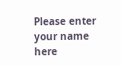Please enter your name here